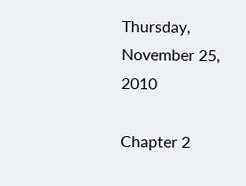Thursday, November 25, 2010

Chapter 2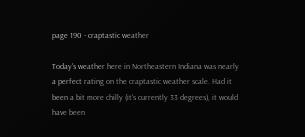page 190 - craptastic weather

Today's weather here in Northeastern Indiana was nearly a perfect rating on the craptastic weather scale. Had it been a bit more chilly (it's currently 33 degrees), it would have been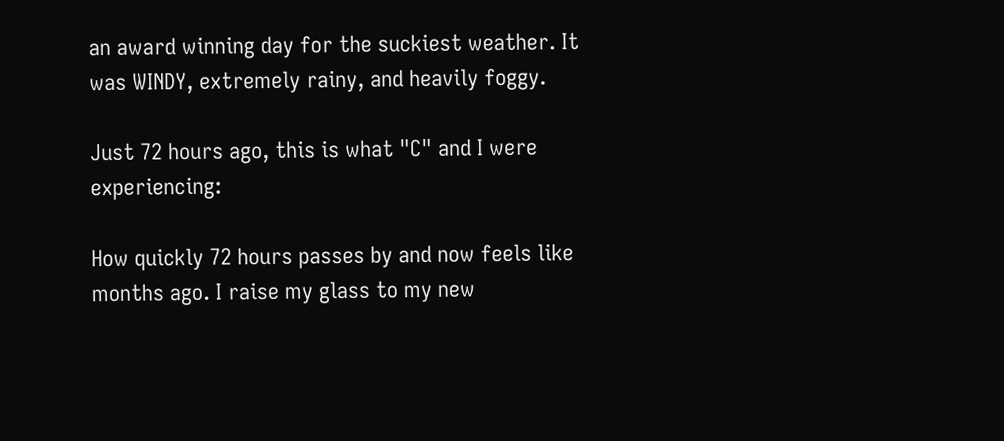an award winning day for the suckiest weather. It was WINDY, extremely rainy, and heavily foggy.

Just 72 hours ago, this is what "C" and I were experiencing:

How quickly 72 hours passes by and now feels like months ago. I raise my glass to my new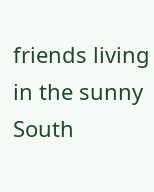friends living in the sunny South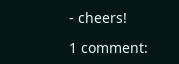- cheers!

1 comment: